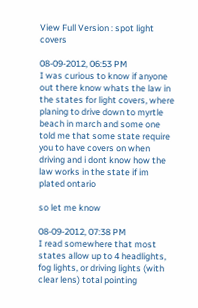View Full Version : spot light covers

08-09-2012, 06:53 PM
I was curious to know if anyone out there know whats the law in the states for light covers, where planing to drive down to myrtle beach in march and some one told me that some state require you to have covers on when driving and i dont know how the law works in the state if im plated ontario

so let me know

08-09-2012, 07:38 PM
I read somewhere that most states allow up to 4 headlights, fog lights, or driving lights (with clear lens) total pointing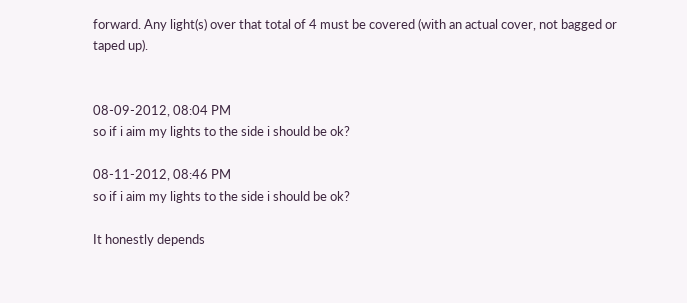forward. Any light(s) over that total of 4 must be covered (with an actual cover, not bagged or taped up).


08-09-2012, 08:04 PM
so if i aim my lights to the side i should be ok?

08-11-2012, 08:46 PM
so if i aim my lights to the side i should be ok?

It honestly depends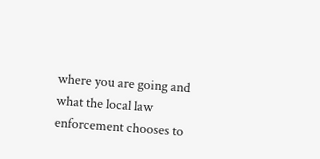where you are going and what the local law enforcement chooses to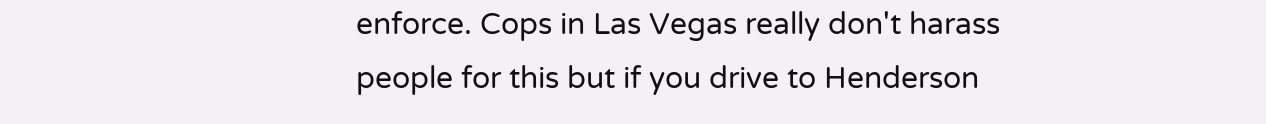enforce. Cops in Las Vegas really don't harass people for this but if you drive to Henderson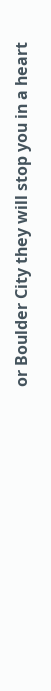or Boulder City they will stop you in a heart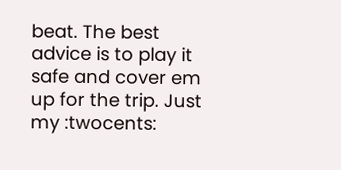beat. The best advice is to play it safe and cover em up for the trip. Just my :twocents: